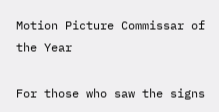Motion Picture Commissar of the Year

For those who saw the signs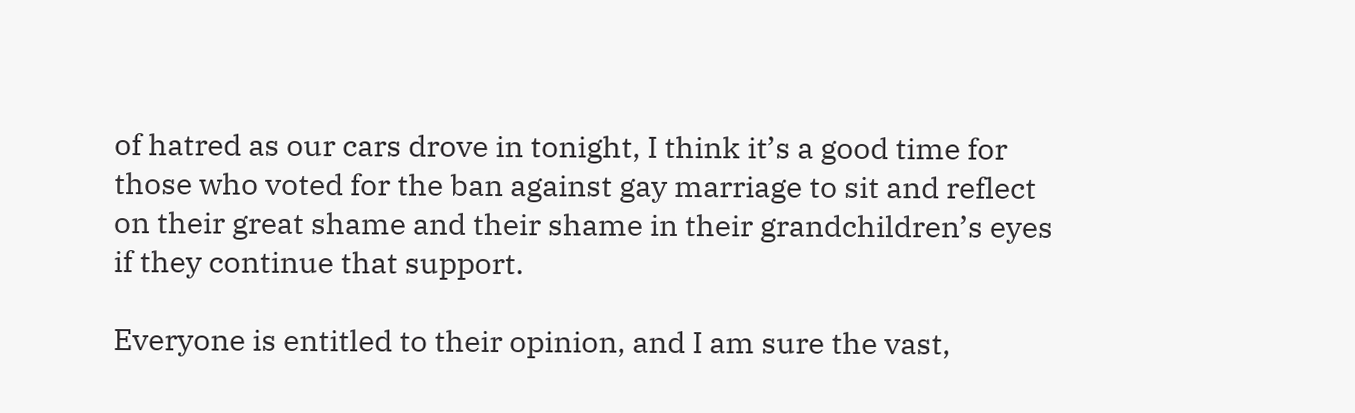of hatred as our cars drove in tonight, I think it’s a good time for those who voted for the ban against gay marriage to sit and reflect on their great shame and their shame in their grandchildren’s eyes if they continue that support.

Everyone is entitled to their opinion, and I am sure the vast,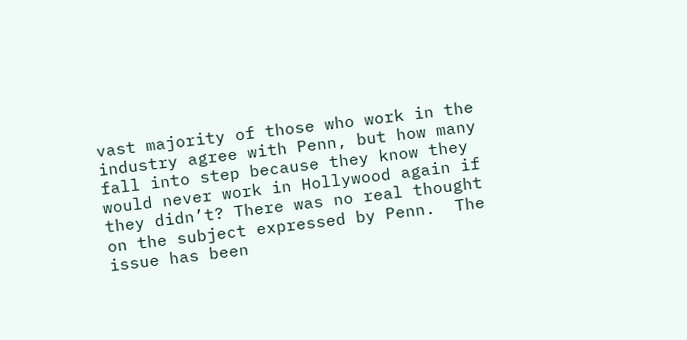vast majority of those who work in the industry agree with Penn, but how many fall into step because they know they would never work in Hollywood again if they didn’t? There was no real thought on the subject expressed by Penn.  The issue has been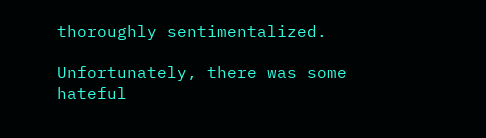thoroughly sentimentalized.

Unfortunately, there was some hateful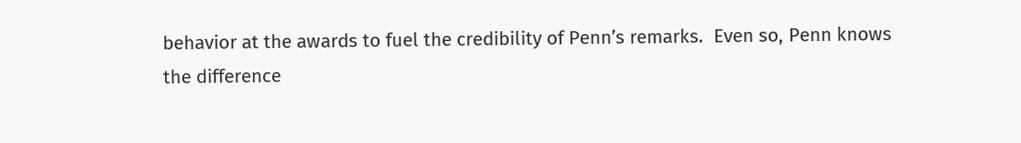behavior at the awards to fuel the credibility of Penn’s remarks.  Even so, Penn knows the difference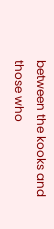between the kooks and those who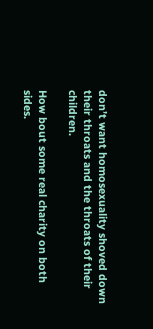don’t want homosexuality shoved down their throats and the throats of their children.

How bout some real charity on both sides.